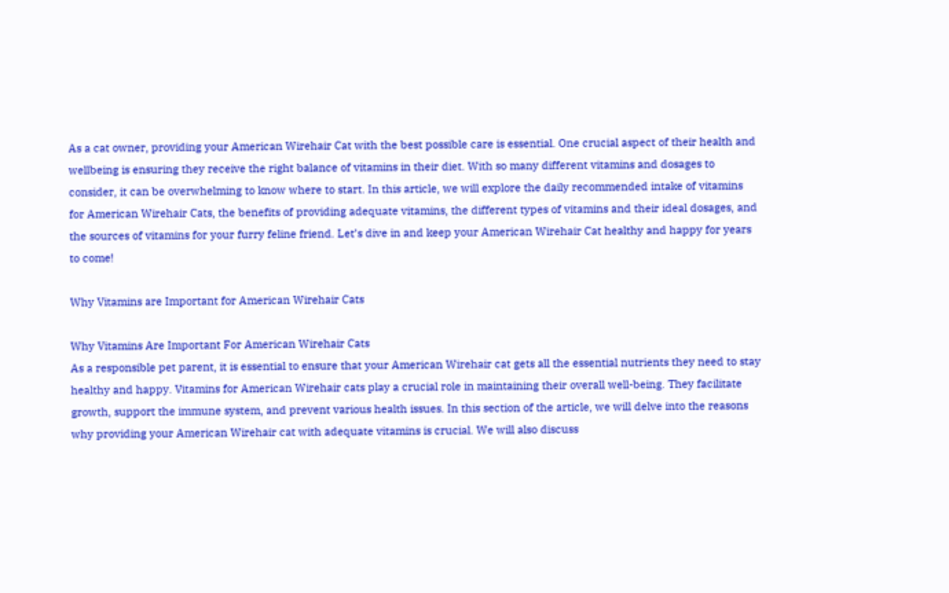As a cat owner, providing your American Wirehair Cat with the best possible care is essential. One crucial aspect of their health and wellbeing is ensuring they receive the right balance of vitamins in their diet. With so many different vitamins and dosages to consider, it can be overwhelming to know where to start. In this article, we will explore the daily recommended intake of vitamins for American Wirehair Cats, the benefits of providing adequate vitamins, the different types of vitamins and their ideal dosages, and the sources of vitamins for your furry feline friend. Let’s dive in and keep your American Wirehair Cat healthy and happy for years to come!

Why Vitamins are Important for American Wirehair Cats

Why Vitamins Are Important For American Wirehair Cats
As a responsible pet parent, it is essential to ensure that your American Wirehair cat gets all the essential nutrients they need to stay healthy and happy. Vitamins for American Wirehair cats play a crucial role in maintaining their overall well-being. They facilitate growth, support the immune system, and prevent various health issues. In this section of the article, we will delve into the reasons why providing your American Wirehair cat with adequate vitamins is crucial. We will also discuss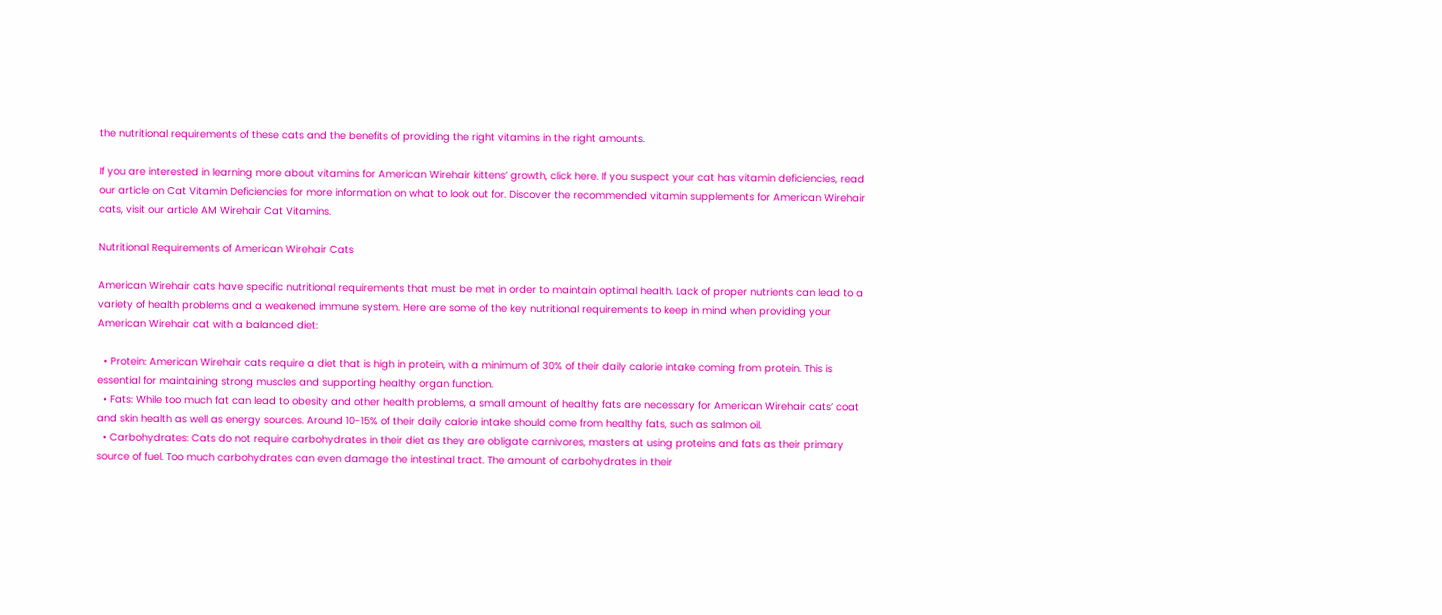the nutritional requirements of these cats and the benefits of providing the right vitamins in the right amounts.

If you are interested in learning more about vitamins for American Wirehair kittens’ growth, click here. If you suspect your cat has vitamin deficiencies, read our article on Cat Vitamin Deficiencies for more information on what to look out for. Discover the recommended vitamin supplements for American Wirehair cats, visit our article AM Wirehair Cat Vitamins.

Nutritional Requirements of American Wirehair Cats

American Wirehair cats have specific nutritional requirements that must be met in order to maintain optimal health. Lack of proper nutrients can lead to a variety of health problems and a weakened immune system. Here are some of the key nutritional requirements to keep in mind when providing your American Wirehair cat with a balanced diet:

  • Protein: American Wirehair cats require a diet that is high in protein, with a minimum of 30% of their daily calorie intake coming from protein. This is essential for maintaining strong muscles and supporting healthy organ function.
  • Fats: While too much fat can lead to obesity and other health problems, a small amount of healthy fats are necessary for American Wirehair cats’ coat and skin health as well as energy sources. Around 10-15% of their daily calorie intake should come from healthy fats, such as salmon oil.
  • Carbohydrates: Cats do not require carbohydrates in their diet as they are obligate carnivores, masters at using proteins and fats as their primary source of fuel. Too much carbohydrates can even damage the intestinal tract. The amount of carbohydrates in their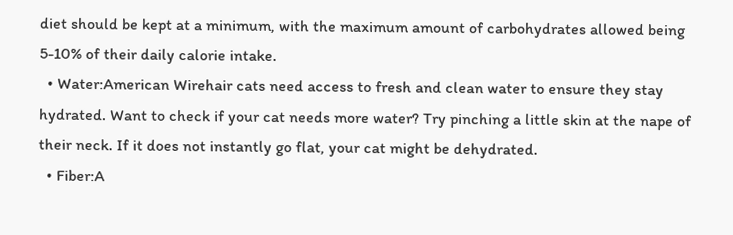diet should be kept at a minimum, with the maximum amount of carbohydrates allowed being 5-10% of their daily calorie intake.
  • Water:American Wirehair cats need access to fresh and clean water to ensure they stay hydrated. Want to check if your cat needs more water? Try pinching a little skin at the nape of their neck. If it does not instantly go flat, your cat might be dehydrated.
  • Fiber:A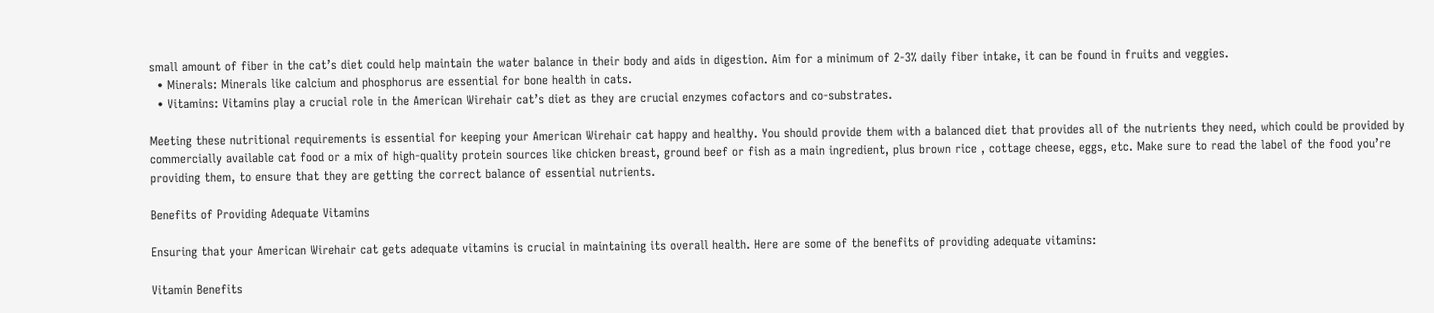small amount of fiber in the cat’s diet could help maintain the water balance in their body and aids in digestion. Aim for a minimum of 2-3% daily fiber intake, it can be found in fruits and veggies.
  • Minerals: Minerals like calcium and phosphorus are essential for bone health in cats.
  • Vitamins: Vitamins play a crucial role in the American Wirehair cat’s diet as they are crucial enzymes cofactors and co-substrates.

Meeting these nutritional requirements is essential for keeping your American Wirehair cat happy and healthy. You should provide them with a balanced diet that provides all of the nutrients they need, which could be provided by commercially available cat food or a mix of high-quality protein sources like chicken breast, ground beef or fish as a main ingredient, plus brown rice , cottage cheese, eggs, etc. Make sure to read the label of the food you’re providing them, to ensure that they are getting the correct balance of essential nutrients.

Benefits of Providing Adequate Vitamins

Ensuring that your American Wirehair cat gets adequate vitamins is crucial in maintaining its overall health. Here are some of the benefits of providing adequate vitamins:

Vitamin Benefits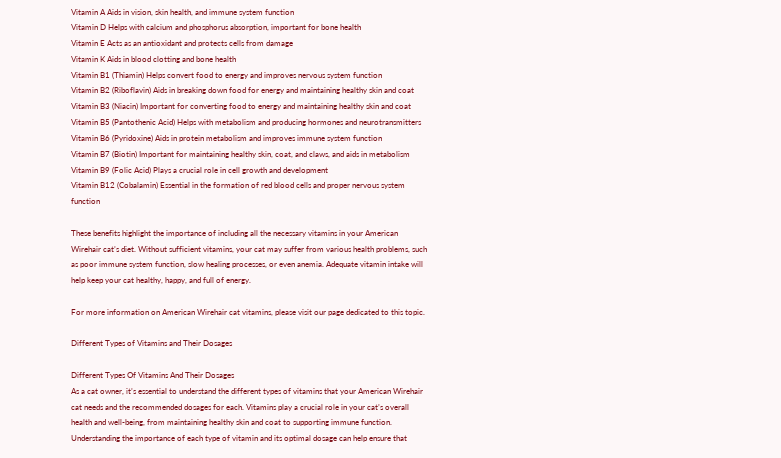Vitamin A Aids in vision, skin health, and immune system function
Vitamin D Helps with calcium and phosphorus absorption, important for bone health
Vitamin E Acts as an antioxidant and protects cells from damage
Vitamin K Aids in blood clotting and bone health
Vitamin B1 (Thiamin) Helps convert food to energy and improves nervous system function
Vitamin B2 (Riboflavin) Aids in breaking down food for energy and maintaining healthy skin and coat
Vitamin B3 (Niacin) Important for converting food to energy and maintaining healthy skin and coat
Vitamin B5 (Pantothenic Acid) Helps with metabolism and producing hormones and neurotransmitters
Vitamin B6 (Pyridoxine) Aids in protein metabolism and improves immune system function
Vitamin B7 (Biotin) Important for maintaining healthy skin, coat, and claws, and aids in metabolism
Vitamin B9 (Folic Acid) Plays a crucial role in cell growth and development
Vitamin B12 (Cobalamin) Essential in the formation of red blood cells and proper nervous system function

These benefits highlight the importance of including all the necessary vitamins in your American Wirehair cat’s diet. Without sufficient vitamins, your cat may suffer from various health problems, such as poor immune system function, slow healing processes, or even anemia. Adequate vitamin intake will help keep your cat healthy, happy, and full of energy.

For more information on American Wirehair cat vitamins, please visit our page dedicated to this topic.

Different Types of Vitamins and Their Dosages

Different Types Of Vitamins And Their Dosages
As a cat owner, it’s essential to understand the different types of vitamins that your American Wirehair cat needs and the recommended dosages for each. Vitamins play a crucial role in your cat’s overall health and well-being, from maintaining healthy skin and coat to supporting immune function. Understanding the importance of each type of vitamin and its optimal dosage can help ensure that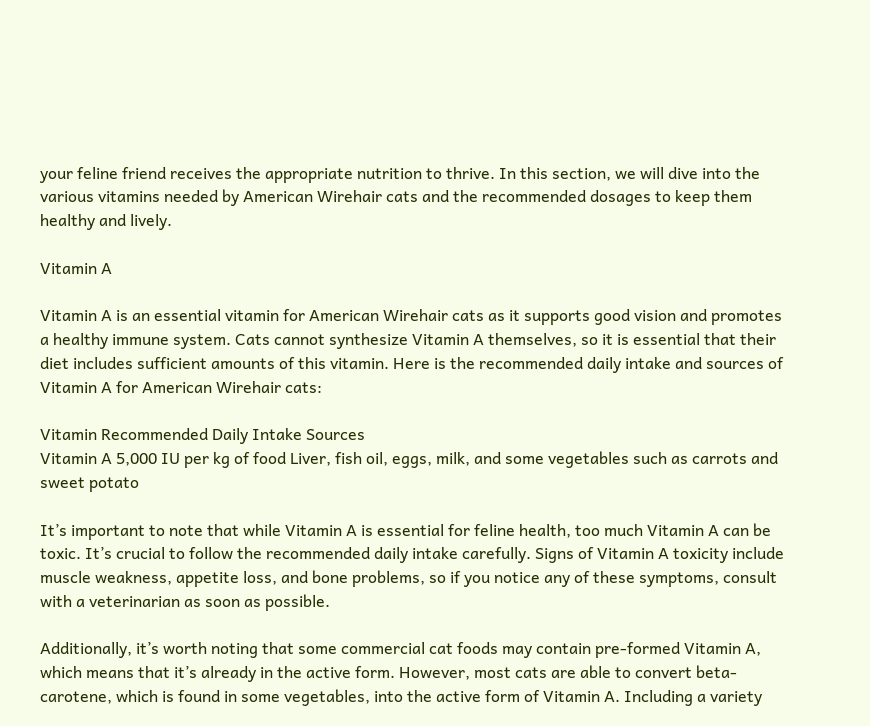your feline friend receives the appropriate nutrition to thrive. In this section, we will dive into the various vitamins needed by American Wirehair cats and the recommended dosages to keep them healthy and lively.

Vitamin A

Vitamin A is an essential vitamin for American Wirehair cats as it supports good vision and promotes a healthy immune system. Cats cannot synthesize Vitamin A themselves, so it is essential that their diet includes sufficient amounts of this vitamin. Here is the recommended daily intake and sources of Vitamin A for American Wirehair cats:

Vitamin Recommended Daily Intake Sources
Vitamin A 5,000 IU per kg of food Liver, fish oil, eggs, milk, and some vegetables such as carrots and sweet potato

It’s important to note that while Vitamin A is essential for feline health, too much Vitamin A can be toxic. It’s crucial to follow the recommended daily intake carefully. Signs of Vitamin A toxicity include muscle weakness, appetite loss, and bone problems, so if you notice any of these symptoms, consult with a veterinarian as soon as possible.

Additionally, it’s worth noting that some commercial cat foods may contain pre-formed Vitamin A, which means that it’s already in the active form. However, most cats are able to convert beta-carotene, which is found in some vegetables, into the active form of Vitamin A. Including a variety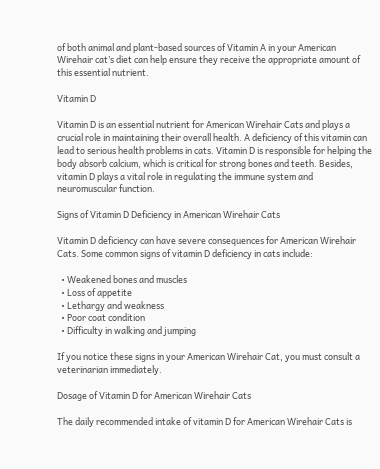of both animal and plant-based sources of Vitamin A in your American Wirehair cat’s diet can help ensure they receive the appropriate amount of this essential nutrient.

Vitamin D

Vitamin D is an essential nutrient for American Wirehair Cats and plays a crucial role in maintaining their overall health. A deficiency of this vitamin can lead to serious health problems in cats. Vitamin D is responsible for helping the body absorb calcium, which is critical for strong bones and teeth. Besides, vitamin D plays a vital role in regulating the immune system and neuromuscular function.

Signs of Vitamin D Deficiency in American Wirehair Cats

Vitamin D deficiency can have severe consequences for American Wirehair Cats. Some common signs of vitamin D deficiency in cats include:

  • Weakened bones and muscles
  • Loss of appetite
  • Lethargy and weakness
  • Poor coat condition
  • Difficulty in walking and jumping

If you notice these signs in your American Wirehair Cat, you must consult a veterinarian immediately.

Dosage of Vitamin D for American Wirehair Cats

The daily recommended intake of vitamin D for American Wirehair Cats is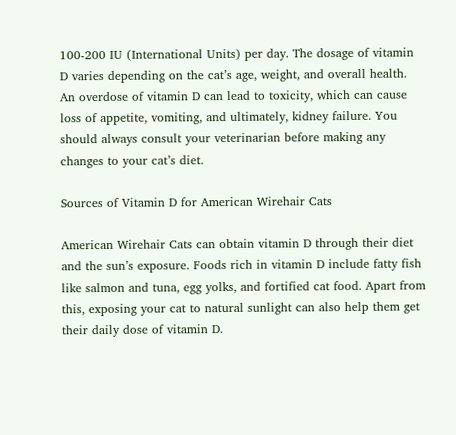100-200 IU (International Units) per day. The dosage of vitamin D varies depending on the cat’s age, weight, and overall health. An overdose of vitamin D can lead to toxicity, which can cause loss of appetite, vomiting, and ultimately, kidney failure. You should always consult your veterinarian before making any changes to your cat’s diet.

Sources of Vitamin D for American Wirehair Cats

American Wirehair Cats can obtain vitamin D through their diet and the sun’s exposure. Foods rich in vitamin D include fatty fish like salmon and tuna, egg yolks, and fortified cat food. Apart from this, exposing your cat to natural sunlight can also help them get their daily dose of vitamin D.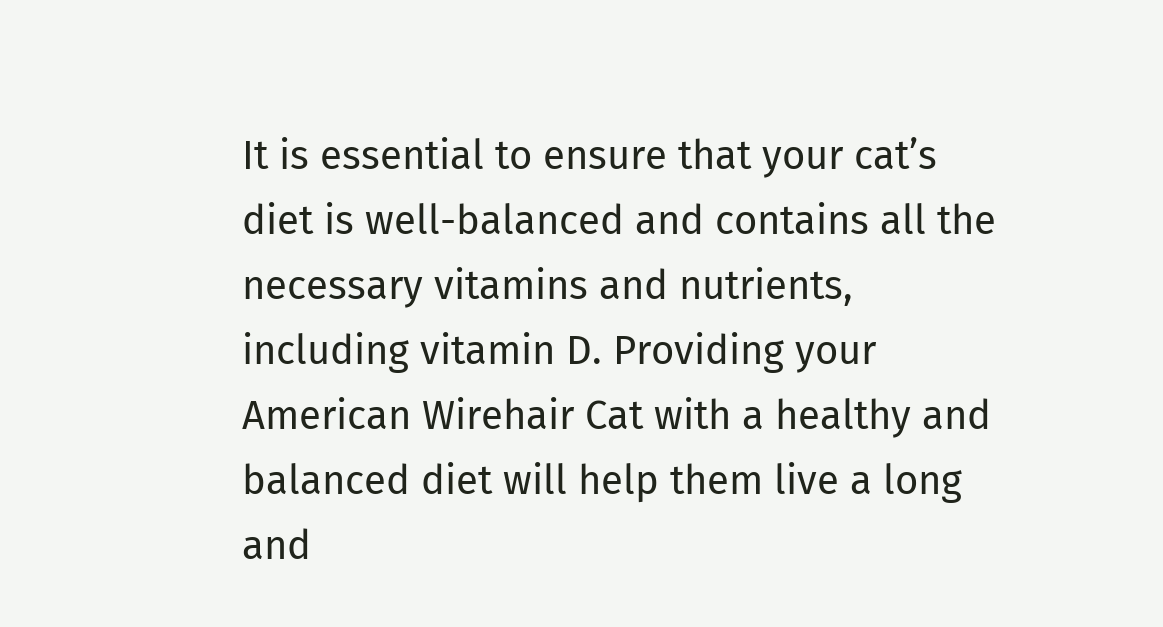It is essential to ensure that your cat’s diet is well-balanced and contains all the necessary vitamins and nutrients, including vitamin D. Providing your American Wirehair Cat with a healthy and balanced diet will help them live a long and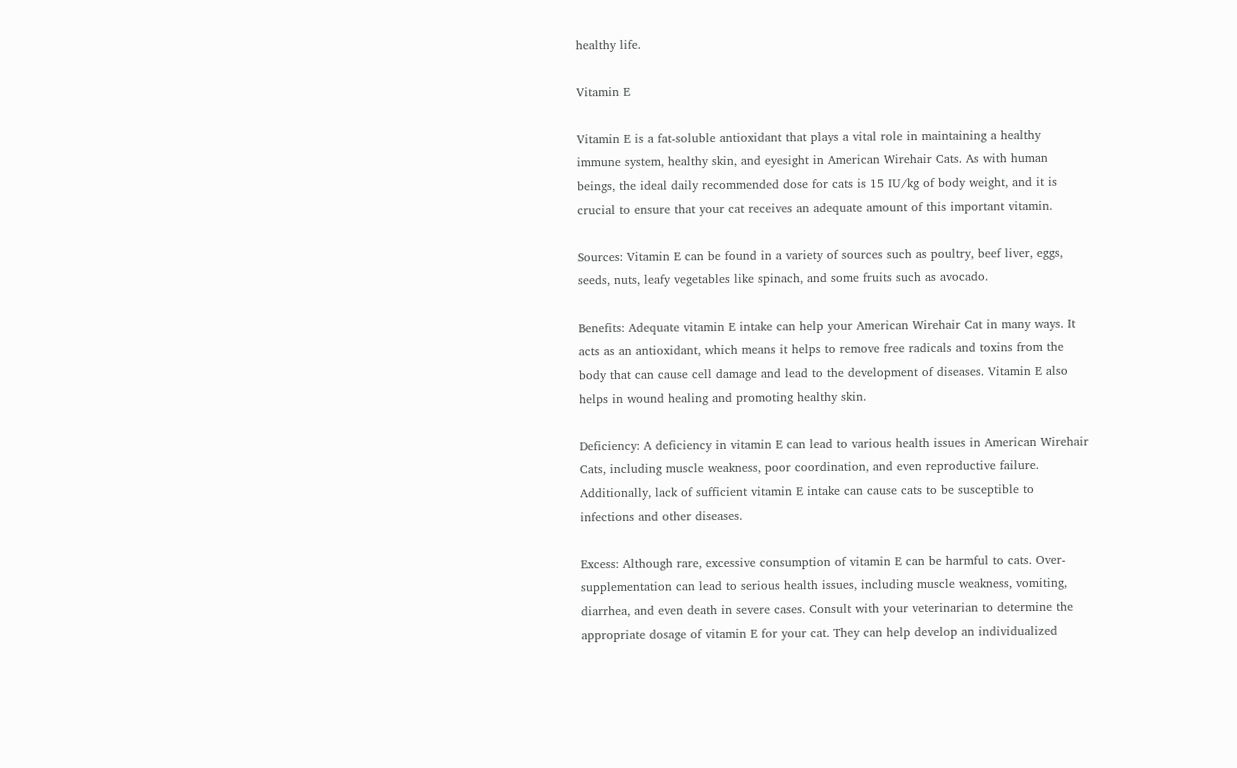healthy life.

Vitamin E

Vitamin E is a fat-soluble antioxidant that plays a vital role in maintaining a healthy immune system, healthy skin, and eyesight in American Wirehair Cats. As with human beings, the ideal daily recommended dose for cats is 15 IU/kg of body weight, and it is crucial to ensure that your cat receives an adequate amount of this important vitamin.

Sources: Vitamin E can be found in a variety of sources such as poultry, beef liver, eggs, seeds, nuts, leafy vegetables like spinach, and some fruits such as avocado.

Benefits: Adequate vitamin E intake can help your American Wirehair Cat in many ways. It acts as an antioxidant, which means it helps to remove free radicals and toxins from the body that can cause cell damage and lead to the development of diseases. Vitamin E also helps in wound healing and promoting healthy skin.

Deficiency: A deficiency in vitamin E can lead to various health issues in American Wirehair Cats, including muscle weakness, poor coordination, and even reproductive failure. Additionally, lack of sufficient vitamin E intake can cause cats to be susceptible to infections and other diseases.

Excess: Although rare, excessive consumption of vitamin E can be harmful to cats. Over-supplementation can lead to serious health issues, including muscle weakness, vomiting, diarrhea, and even death in severe cases. Consult with your veterinarian to determine the appropriate dosage of vitamin E for your cat. They can help develop an individualized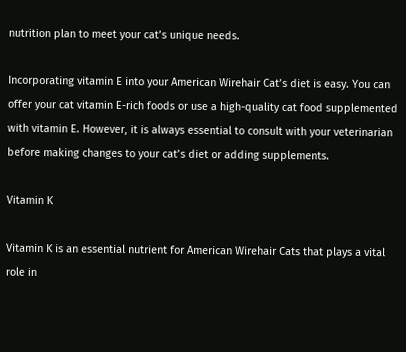nutrition plan to meet your cat’s unique needs.

Incorporating vitamin E into your American Wirehair Cat’s diet is easy. You can offer your cat vitamin E-rich foods or use a high-quality cat food supplemented with vitamin E. However, it is always essential to consult with your veterinarian before making changes to your cat’s diet or adding supplements.

Vitamin K

Vitamin K is an essential nutrient for American Wirehair Cats that plays a vital role in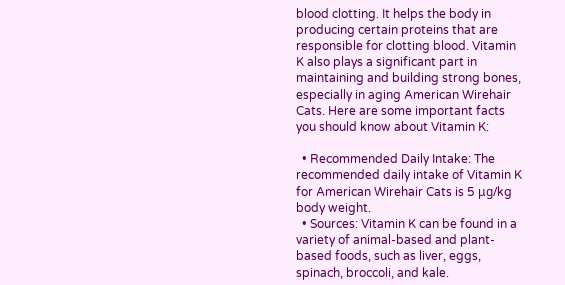blood clotting. It helps the body in producing certain proteins that are responsible for clotting blood. Vitamin K also plays a significant part in maintaining and building strong bones, especially in aging American Wirehair Cats. Here are some important facts you should know about Vitamin K:

  • Recommended Daily Intake: The recommended daily intake of Vitamin K for American Wirehair Cats is 5 μg/kg body weight.
  • Sources: Vitamin K can be found in a variety of animal-based and plant-based foods, such as liver, eggs, spinach, broccoli, and kale.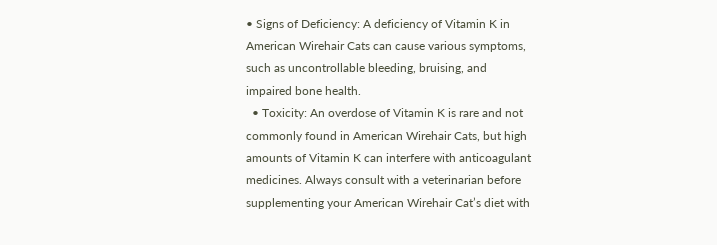• Signs of Deficiency: A deficiency of Vitamin K in American Wirehair Cats can cause various symptoms, such as uncontrollable bleeding, bruising, and impaired bone health.
  • Toxicity: An overdose of Vitamin K is rare and not commonly found in American Wirehair Cats, but high amounts of Vitamin K can interfere with anticoagulant medicines. Always consult with a veterinarian before supplementing your American Wirehair Cat’s diet with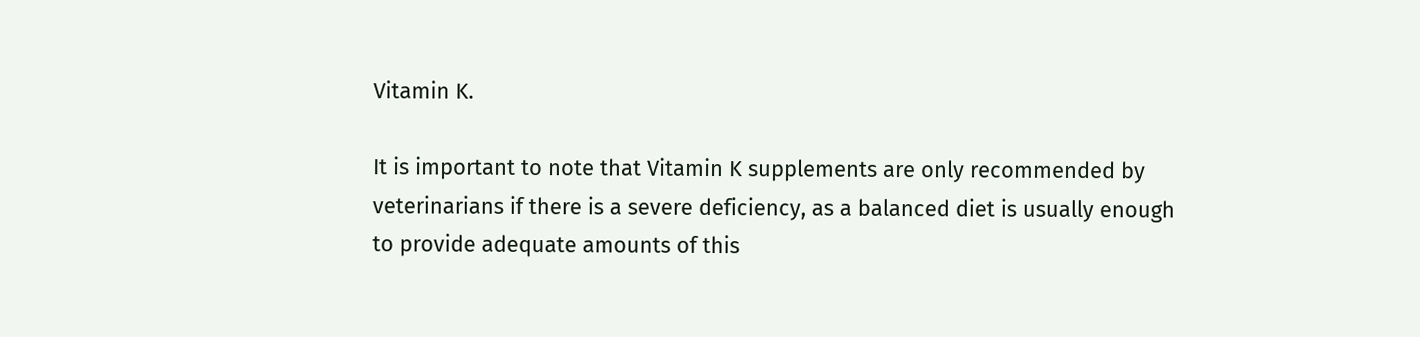Vitamin K.

It is important to note that Vitamin K supplements are only recommended by veterinarians if there is a severe deficiency, as a balanced diet is usually enough to provide adequate amounts of this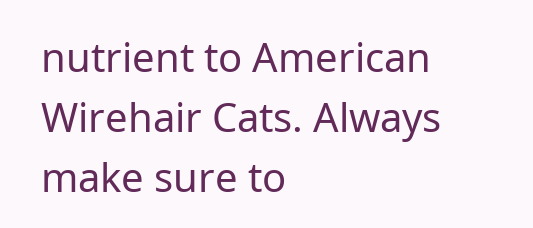nutrient to American Wirehair Cats. Always make sure to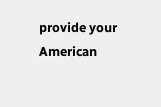provide your American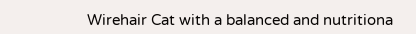Wirehair Cat with a balanced and nutritiona